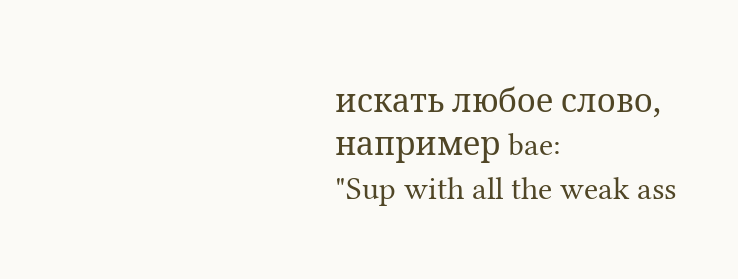искать любое слово, например bae:
"Sup with all the weak ass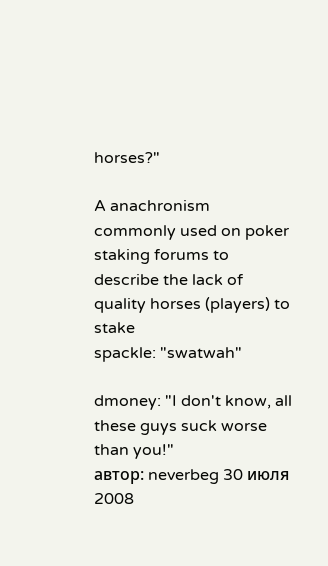horses?"

A anachronism commonly used on poker staking forums to describe the lack of quality horses (players) to stake
spackle: "swatwah"

dmoney: "I don't know, all these guys suck worse than you!"
автор: neverbeg 30 июля 2008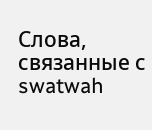Слова, связанные с swatwah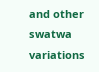and other swatwa variations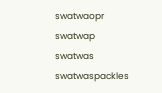swatwaopr swatwap swatwas swatwaspackles